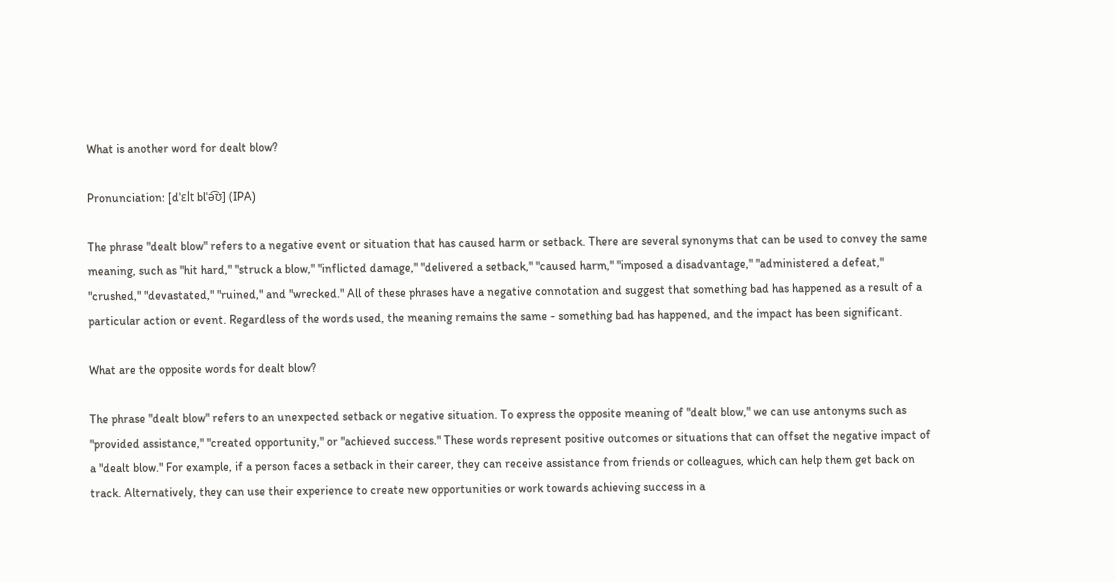What is another word for dealt blow?

Pronunciation: [dˈɛlt blˈə͡ʊ] (IPA)

The phrase "dealt blow" refers to a negative event or situation that has caused harm or setback. There are several synonyms that can be used to convey the same meaning, such as "hit hard," "struck a blow," "inflicted damage," "delivered a setback," "caused harm," "imposed a disadvantage," "administered a defeat," "crushed," "devastated," "ruined," and "wrecked." All of these phrases have a negative connotation and suggest that something bad has happened as a result of a particular action or event. Regardless of the words used, the meaning remains the same - something bad has happened, and the impact has been significant.

What are the opposite words for dealt blow?

The phrase "dealt blow" refers to an unexpected setback or negative situation. To express the opposite meaning of "dealt blow," we can use antonyms such as "provided assistance," "created opportunity," or "achieved success." These words represent positive outcomes or situations that can offset the negative impact of a "dealt blow." For example, if a person faces a setback in their career, they can receive assistance from friends or colleagues, which can help them get back on track. Alternatively, they can use their experience to create new opportunities or work towards achieving success in a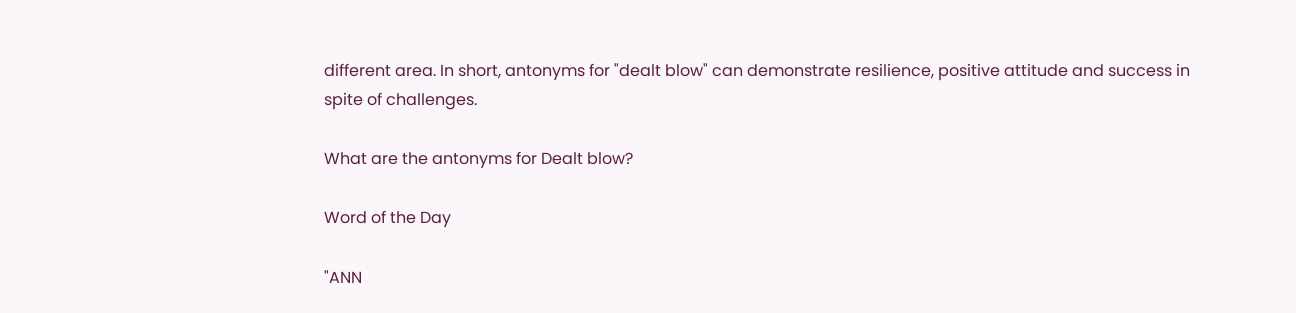different area. In short, antonyms for "dealt blow" can demonstrate resilience, positive attitude and success in spite of challenges.

What are the antonyms for Dealt blow?

Word of the Day

"ANN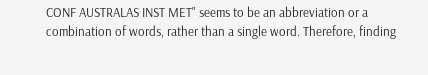CONF AUSTRALAS INST MET" seems to be an abbreviation or a combination of words, rather than a single word. Therefore, finding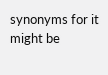synonyms for it might be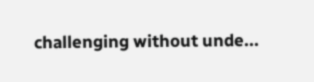challenging without unde...